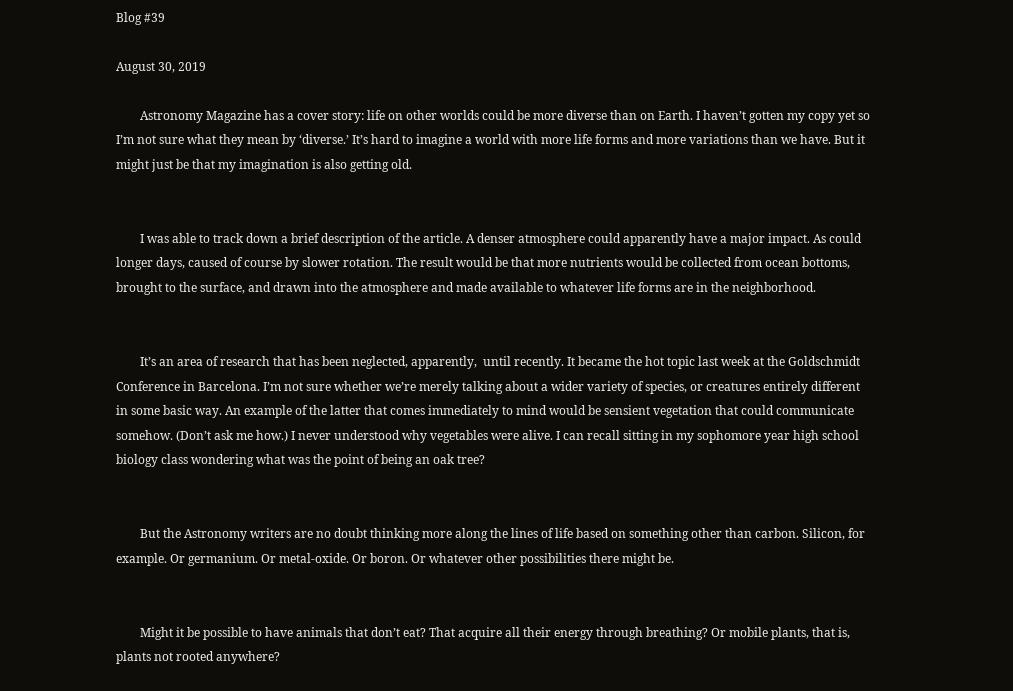Blog #39

August 30, 2019

        Astronomy Magazine has a cover story: life on other worlds could be more diverse than on Earth. I haven’t gotten my copy yet so I’m not sure what they mean by ‘diverse.’ It’s hard to imagine a world with more life forms and more variations than we have. But it might just be that my imagination is also getting old.


        I was able to track down a brief description of the article. A denser atmosphere could apparently have a major impact. As could longer days, caused of course by slower rotation. The result would be that more nutrients would be collected from ocean bottoms, brought to the surface, and drawn into the atmosphere and made available to whatever life forms are in the neighborhood.


        It’s an area of research that has been neglected, apparently,  until recently. It became the hot topic last week at the Goldschmidt Conference in Barcelona. I’m not sure whether we’re merely talking about a wider variety of species, or creatures entirely different in some basic way. An example of the latter that comes immediately to mind would be sensient vegetation that could communicate somehow. (Don’t ask me how.) I never understood why vegetables were alive. I can recall sitting in my sophomore year high school biology class wondering what was the point of being an oak tree?


        But the Astronomy writers are no doubt thinking more along the lines of life based on something other than carbon. Silicon, for example. Or germanium. Or metal-oxide. Or boron. Or whatever other possibilities there might be.


        Might it be possible to have animals that don’t eat? That acquire all their energy through breathing? Or mobile plants, that is, plants not rooted anywhere?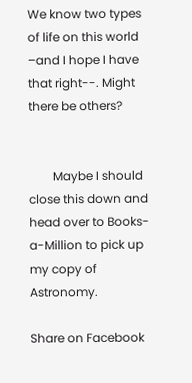We know two types of life on this world –and I hope I have that right--. Might there be others?


        Maybe I should close this down and head over to Books-a-Million to pick up my copy of Astronomy.

Share on Facebook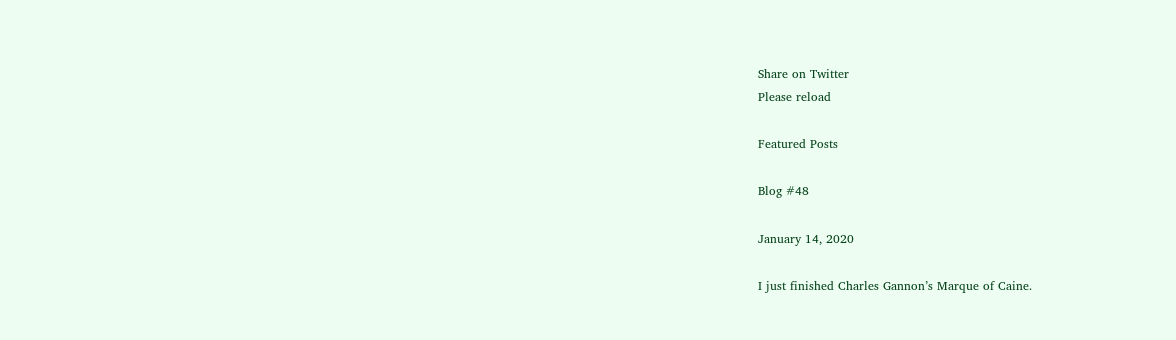Share on Twitter
Please reload

Featured Posts

Blog #48

January 14, 2020

I just finished Charles Gannon’s Marque of Caine.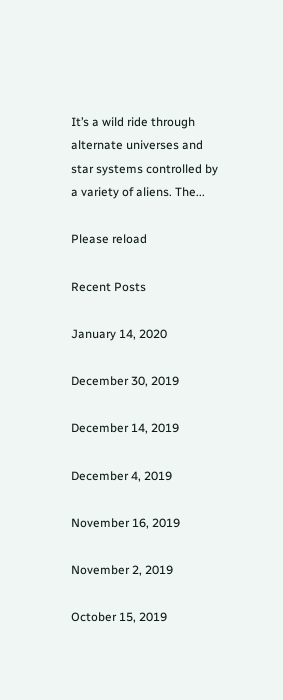It’s a wild ride through alternate universes and star systems controlled by a variety of aliens. The...

Please reload

Recent Posts

January 14, 2020

December 30, 2019

December 14, 2019

December 4, 2019

November 16, 2019

November 2, 2019

October 15, 2019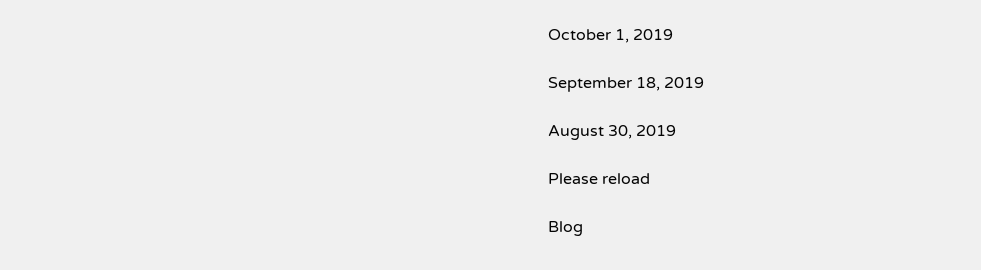October 1, 2019

September 18, 2019

August 30, 2019

Please reload

Blog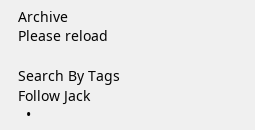Archive
Please reload

Search By Tags
Follow Jack
  •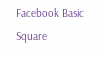Facebook Basic Square